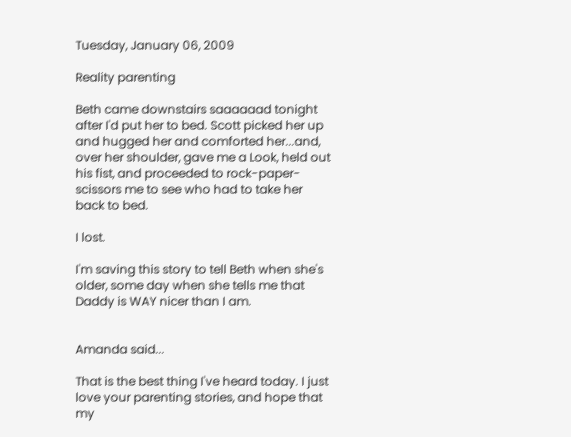Tuesday, January 06, 2009

Reality parenting

Beth came downstairs saaaaaad tonight after I'd put her to bed. Scott picked her up and hugged her and comforted her...and, over her shoulder, gave me a Look, held out his fist, and proceeded to rock-paper-scissors me to see who had to take her back to bed.

I lost.

I'm saving this story to tell Beth when she's older, some day when she tells me that Daddy is WAY nicer than I am.


Amanda said...

That is the best thing I've heard today. I just love your parenting stories, and hope that my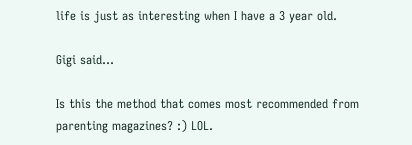life is just as interesting when I have a 3 year old.

Gigi said...

Is this the method that comes most recommended from parenting magazines? :) LOL.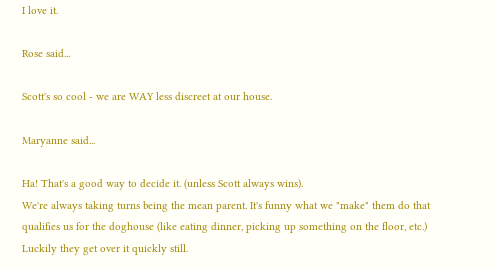I love it.

Rose said...

Scott's so cool - we are WAY less discreet at our house.

Maryanne said...

Ha! That's a good way to decide it. (unless Scott always wins).
We're always taking turns being the mean parent. It's funny what we "make" them do that qualifies us for the doghouse (like eating dinner, picking up something on the floor, etc.) Luckily they get over it quickly still.